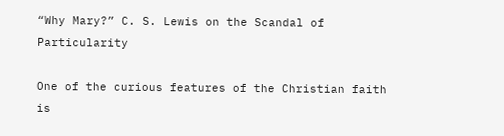“Why Mary?” C. S. Lewis on the Scandal of Particularity

One of the curious features of the Christian faith is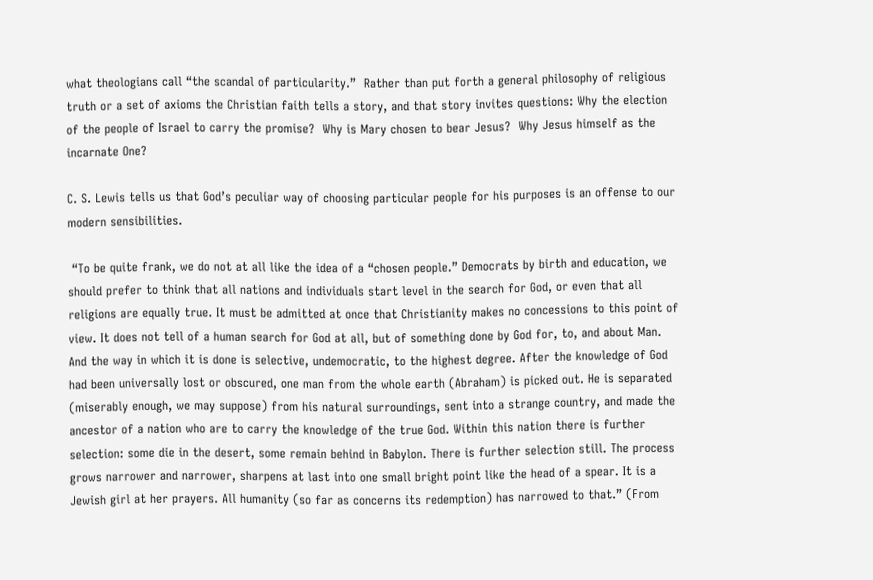what theologians call “the scandal of particularity.”  Rather than put forth a general philosophy of religious truth or a set of axioms the Christian faith tells a story, and that story invites questions: Why the election of the people of Israel to carry the promise?  Why is Mary chosen to bear Jesus?  Why Jesus himself as the incarnate One?

C. S. Lewis tells us that God’s peculiar way of choosing particular people for his purposes is an offense to our modern sensibilities.

 “To be quite frank, we do not at all like the idea of a “chosen people.” Democrats by birth and education, we should prefer to think that all nations and individuals start level in the search for God, or even that all religions are equally true. It must be admitted at once that Christianity makes no concessions to this point of view. It does not tell of a human search for God at all, but of something done by God for, to, and about Man. And the way in which it is done is selective, undemocratic, to the highest degree. After the knowledge of God had been universally lost or obscured, one man from the whole earth (Abraham) is picked out. He is separated (miserably enough, we may suppose) from his natural surroundings, sent into a strange country, and made the ancestor of a nation who are to carry the knowledge of the true God. Within this nation there is further selection: some die in the desert, some remain behind in Babylon. There is further selection still. The process grows narrower and narrower, sharpens at last into one small bright point like the head of a spear. It is a Jewish girl at her prayers. All humanity (so far as concerns its redemption) has narrowed to that.” (From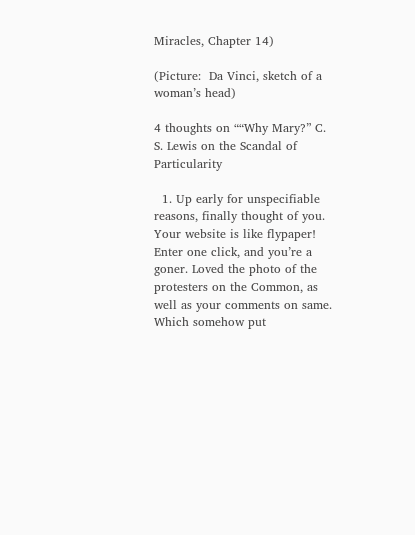Miracles, Chapter 14)

(Picture:  Da Vinci, sketch of a woman’s head)

4 thoughts on ““Why Mary?” C. S. Lewis on the Scandal of Particularity

  1. Up early for unspecifiable reasons, finally thought of you. Your website is like flypaper! Enter one click, and you’re a goner. Loved the photo of the protesters on the Common, as well as your comments on same. Which somehow put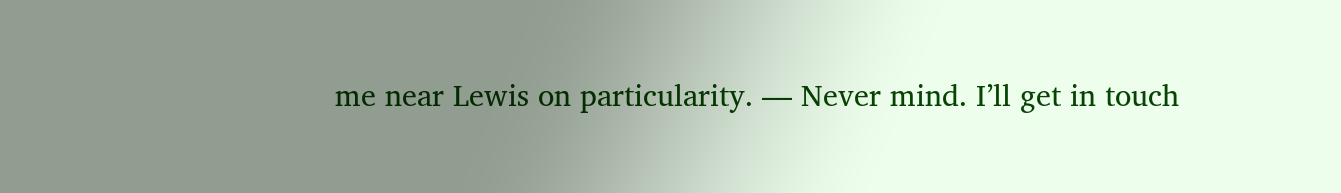me near Lewis on particularity. — Never mind. I’ll get in touch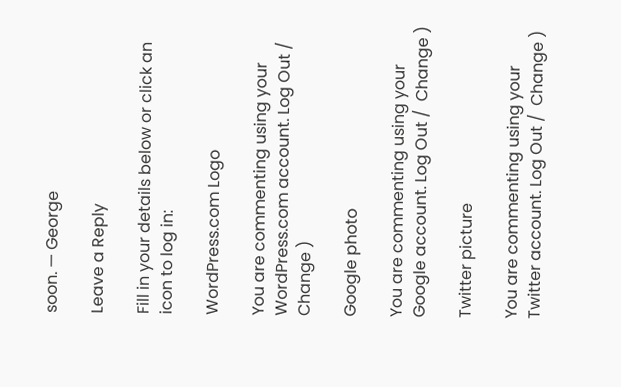soon. — George

Leave a Reply

Fill in your details below or click an icon to log in:

WordPress.com Logo

You are commenting using your WordPress.com account. Log Out /  Change )

Google photo

You are commenting using your Google account. Log Out /  Change )

Twitter picture

You are commenting using your Twitter account. Log Out /  Change )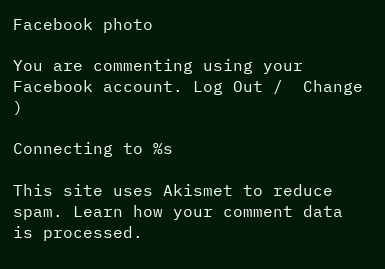Facebook photo

You are commenting using your Facebook account. Log Out /  Change )

Connecting to %s

This site uses Akismet to reduce spam. Learn how your comment data is processed.